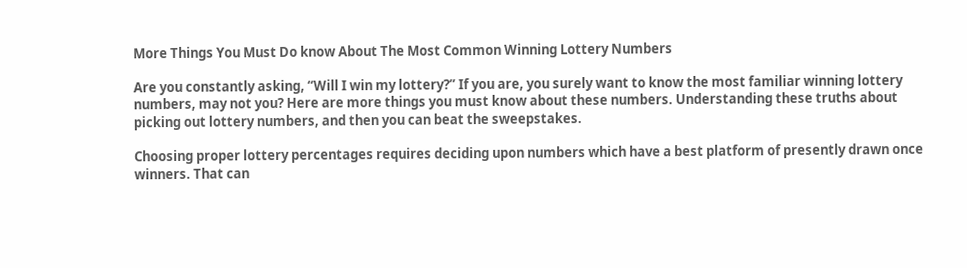More Things You Must Do know About The Most Common Winning Lottery Numbers

Are you constantly asking, “Will I win my lottery?” If you are, you surely want to know the most familiar winning lottery numbers, may not you? Here are more things you must know about these numbers. Understanding these truths about picking out lottery numbers, and then you can beat the sweepstakes.

Choosing proper lottery percentages requires deciding upon numbers which have a best platform of presently drawn once winners. That can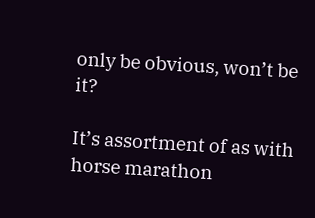only be obvious, won’t be it?

It’s assortment of as with horse marathon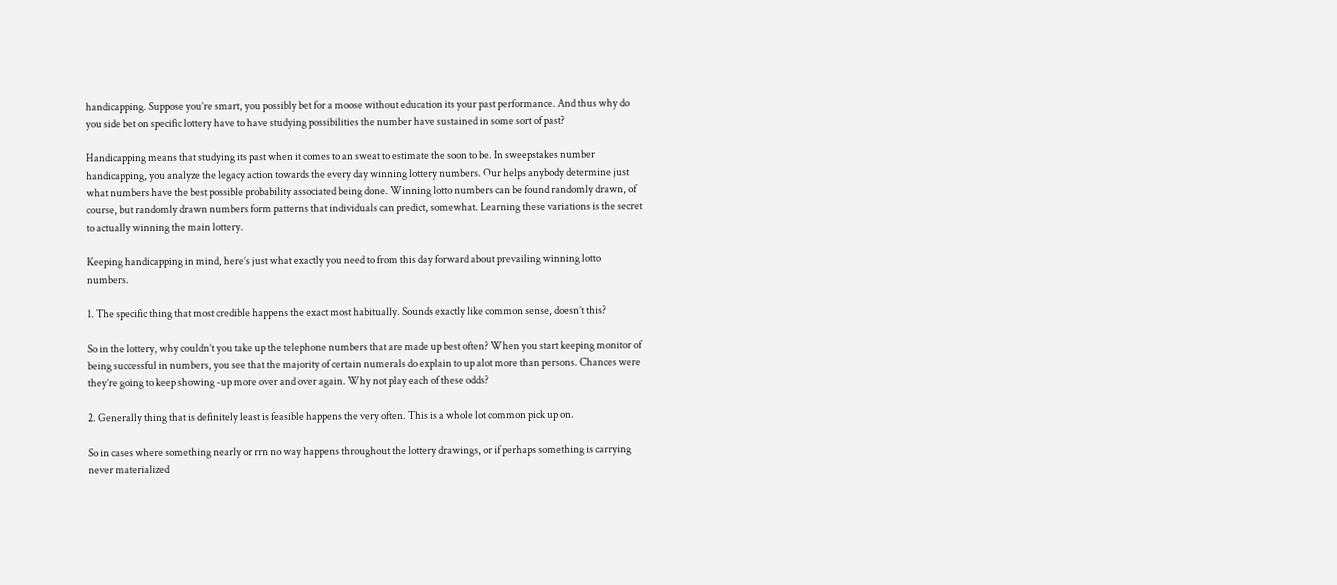handicapping. Suppose you’re smart, you possibly bet for a moose without education its your past performance. And thus why do you side bet on specific lottery have to have studying possibilities the number have sustained in some sort of past?

Handicapping means that studying its past when it comes to an sweat to estimate the soon to be. In sweepstakes number handicapping, you analyze the legacy action towards the every day winning lottery numbers. Our helps anybody determine just what numbers have the best possible probability associated being done. Winning lotto numbers can be found randomly drawn, of course, but randomly drawn numbers form patterns that individuals can predict, somewhat. Learning these variations is the secret to actually winning the main lottery.

Keeping handicapping in mind, here’s just what exactly you need to from this day forward about prevailing winning lotto numbers.

1. The specific thing that most credible happens the exact most habitually. Sounds exactly like common sense, doesn’t this?

So in the lottery, why couldn’t you take up the telephone numbers that are made up best often? When you start keeping monitor of being successful in numbers, you see that the majority of certain numerals do explain to up alot more than persons. Chances were they’re going to keep showing -up more over and over again. Why not play each of these odds?

2. Generally thing that is definitely least is feasible happens the very often. This is a whole lot common pick up on.

So in cases where something nearly or rrn no way happens throughout the lottery drawings, or if perhaps something is carrying never materialized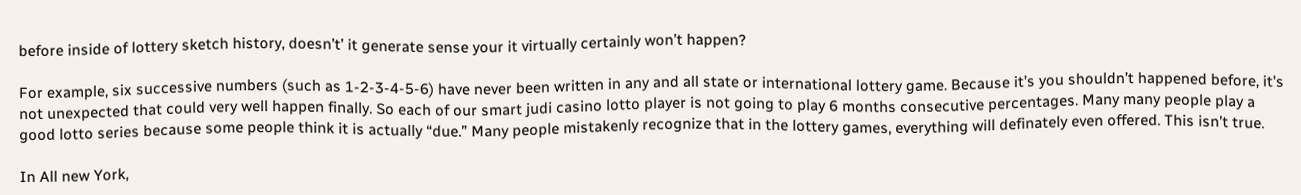before inside of lottery sketch history, doesn’t’ it generate sense your it virtually certainly won’t happen?

For example, six successive numbers (such as 1-2-3-4-5-6) have never been written in any and all state or international lottery game. Because it’s you shouldn’t happened before, it’s not unexpected that could very well happen finally. So each of our smart judi casino lotto player is not going to play 6 months consecutive percentages. Many many people play a good lotto series because some people think it is actually “due.” Many people mistakenly recognize that in the lottery games, everything will definately even offered. This isn’t true.

In All new York,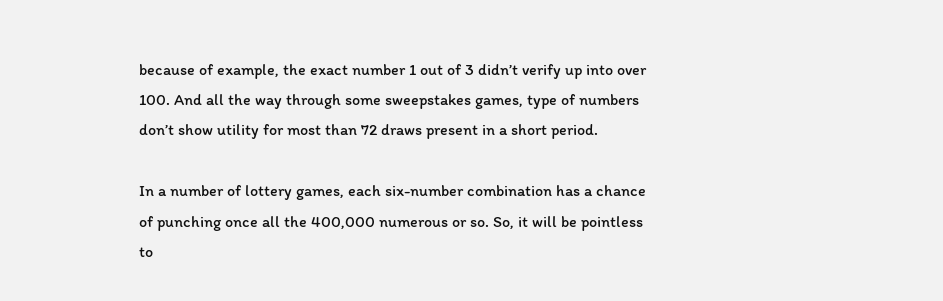because of example, the exact number 1 out of 3 didn’t verify up into over 100. And all the way through some sweepstakes games, type of numbers don’t show utility for most than 72 draws present in a short period.

In a number of lottery games, each six-number combination has a chance of punching once all the 400,000 numerous or so. So, it will be pointless to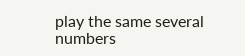play the same several numbers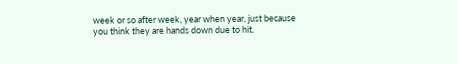week or so after week, year when year, just because you think they are hands down due to hit.